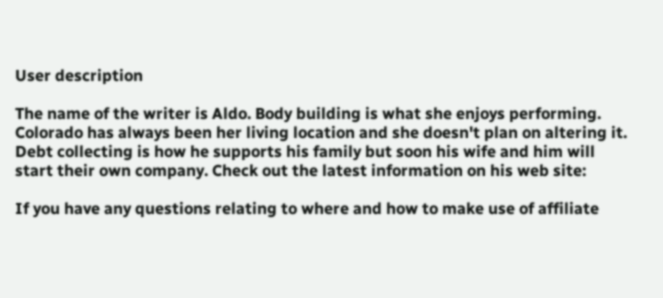User description

The name of the writer is Aldo. Body building is what she enjoys performing. Colorado has always been her living location and she doesn't plan on altering it. Debt collecting is how he supports his family but soon his wife and him will start their own company. Check out the latest information on his web site:

If you have any questions relating to where and how to make use of affiliate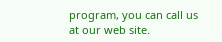program, you can call us at our web site.